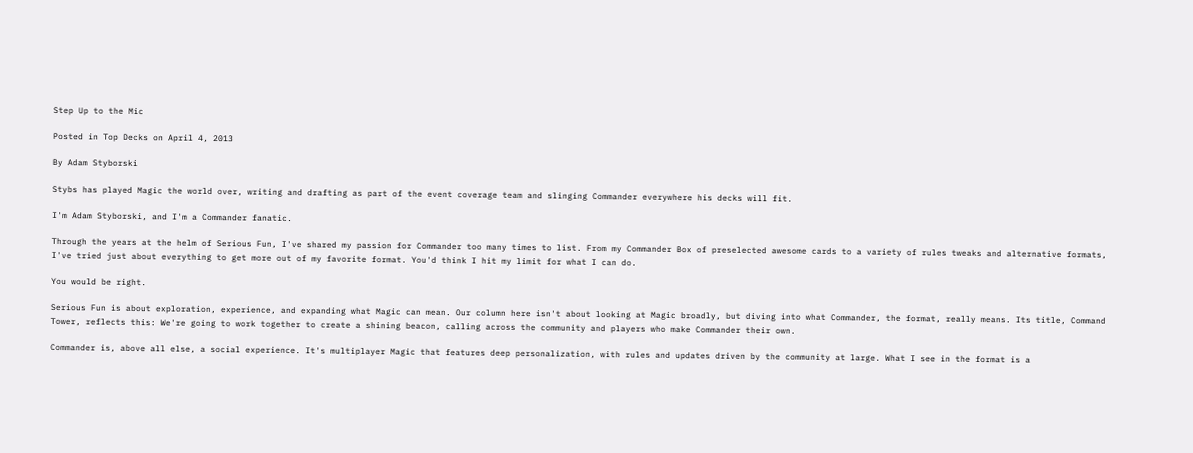Step Up to the Mic

Posted in Top Decks on April 4, 2013

By Adam Styborski

Stybs has played Magic the world over, writing and drafting as part of the event coverage team and slinging Commander everywhere his decks will fit.

I'm Adam Styborski, and I'm a Commander fanatic.

Through the years at the helm of Serious Fun, I've shared my passion for Commander too many times to list. From my Commander Box of preselected awesome cards to a variety of rules tweaks and alternative formats, I've tried just about everything to get more out of my favorite format. You'd think I hit my limit for what I can do.

You would be right.

Serious Fun is about exploration, experience, and expanding what Magic can mean. Our column here isn't about looking at Magic broadly, but diving into what Commander, the format, really means. Its title, Command Tower, reflects this: We're going to work together to create a shining beacon, calling across the community and players who make Commander their own.

Commander is, above all else, a social experience. It's multiplayer Magic that features deep personalization, with rules and updates driven by the community at large. What I see in the format is a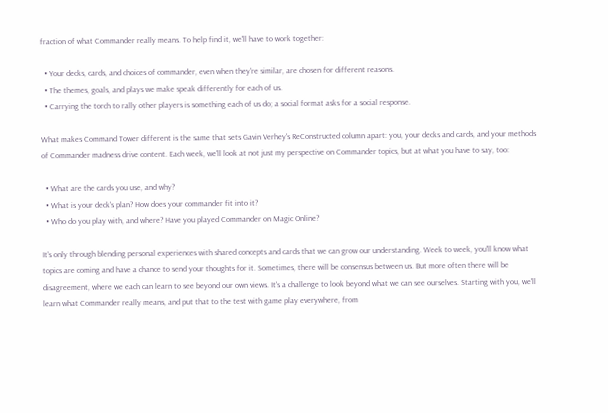fraction of what Commander really means. To help find it, we'll have to work together:

  • Your decks, cards, and choices of commander, even when they're similar, are chosen for different reasons.
  • The themes, goals, and plays we make speak differently for each of us.
  • Carrying the torch to rally other players is something each of us do; a social format asks for a social response.

What makes Command Tower different is the same that sets Gavin Verhey's ReConstructed column apart: you, your decks and cards, and your methods of Commander madness drive content. Each week, we'll look at not just my perspective on Commander topics, but at what you have to say, too:

  • What are the cards you use, and why?
  • What is your deck's plan? How does your commander fit into it?
  • Who do you play with, and where? Have you played Commander on Magic Online?

It's only through blending personal experiences with shared concepts and cards that we can grow our understanding. Week to week, you'll know what topics are coming and have a chance to send your thoughts for it. Sometimes, there will be consensus between us. But more often there will be disagreement, where we each can learn to see beyond our own views. It's a challenge to look beyond what we can see ourselves. Starting with you, we'll learn what Commander really means, and put that to the test with game play everywhere, from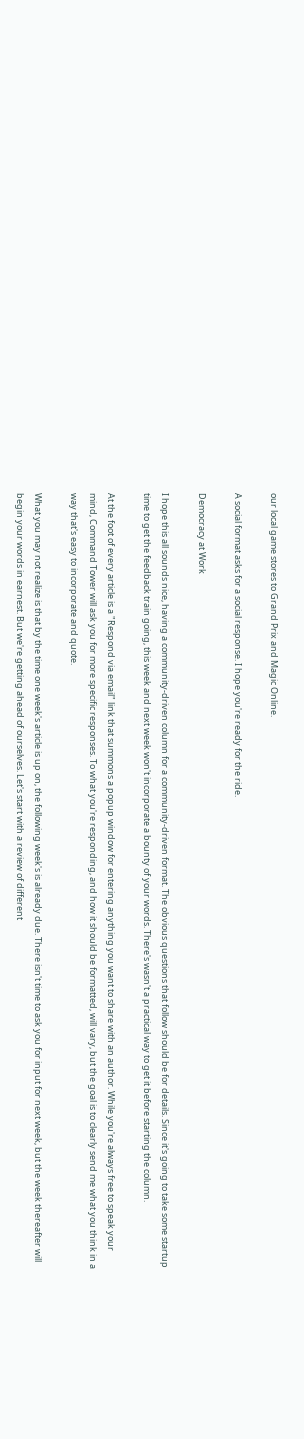our local game stores to Grand Prix and Magic Online.

A social format asks for a social response. I hope you're ready for the ride.

Democracy at Work

I hope this all sounds nice, having a community-driven column for a community-driven format. The obvious questions that follow should be for details. Since it's going to take some startup time to get the feedback train going, this week and next week won't incorporate a bounty of your words. There's wasn't a practical way to get it before starting the column.

At the foot of every article is a "Respond via email" link that summons a popup window for entering anything you want to share with an author. While you're always free to speak your mind, Command Tower will ask you for more specific responses. To what you're responding, and how it should be formatted, will vary, but the goal is to clearly send me what you think in a way that's easy to incorporate and quote.

What you may not realize is that by the time one week's article is up on, the following week's is already due. There isn't time to ask you for input for next week, but the week thereafter will begin your words in earnest. But we're getting ahead of ourselves. Let's start with a review of different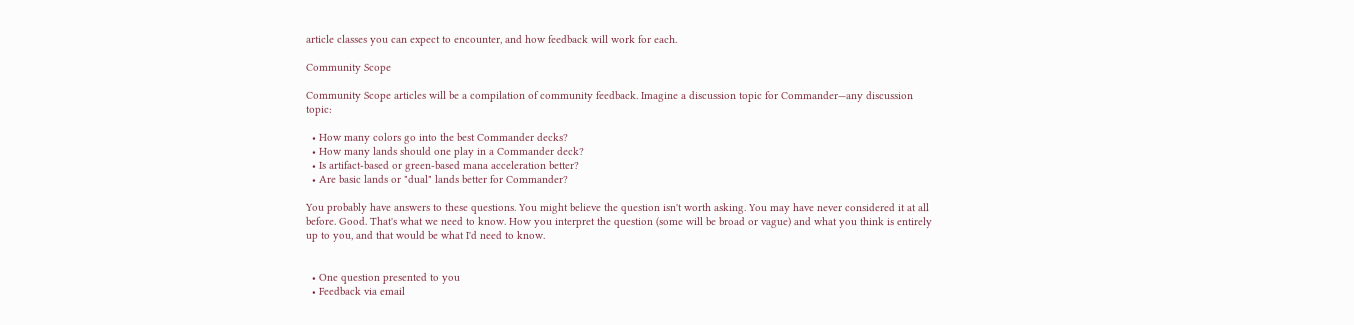article classes you can expect to encounter, and how feedback will work for each.

Community Scope

Community Scope articles will be a compilation of community feedback. Imagine a discussion topic for Commander—any discussion topic:

  • How many colors go into the best Commander decks?
  • How many lands should one play in a Commander deck?
  • Is artifact-based or green-based mana acceleration better?
  • Are basic lands or "dual" lands better for Commander?

You probably have answers to these questions. You might believe the question isn't worth asking. You may have never considered it at all before. Good. That's what we need to know. How you interpret the question (some will be broad or vague) and what you think is entirely up to you, and that would be what I'd need to know.


  • One question presented to you
  • Feedback via email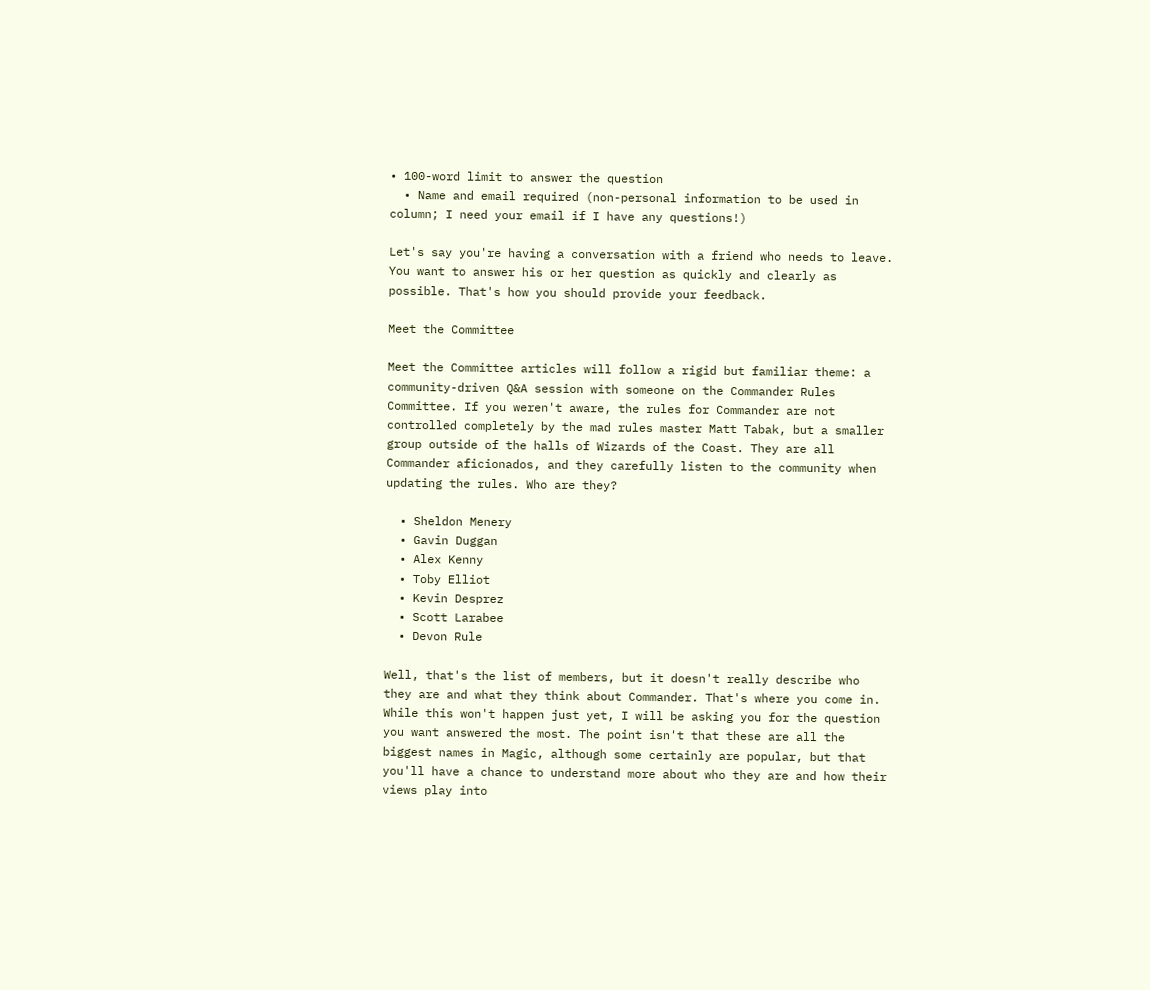• 100-word limit to answer the question
  • Name and email required (non-personal information to be used in column; I need your email if I have any questions!)

Let's say you're having a conversation with a friend who needs to leave. You want to answer his or her question as quickly and clearly as possible. That's how you should provide your feedback.

Meet the Committee

Meet the Committee articles will follow a rigid but familiar theme: a community-driven Q&A session with someone on the Commander Rules Committee. If you weren't aware, the rules for Commander are not controlled completely by the mad rules master Matt Tabak, but a smaller group outside of the halls of Wizards of the Coast. They are all Commander aficionados, and they carefully listen to the community when updating the rules. Who are they?

  • Sheldon Menery
  • Gavin Duggan
  • Alex Kenny
  • Toby Elliot
  • Kevin Desprez
  • Scott Larabee
  • Devon Rule

Well, that's the list of members, but it doesn't really describe who they are and what they think about Commander. That's where you come in. While this won't happen just yet, I will be asking you for the question you want answered the most. The point isn't that these are all the biggest names in Magic, although some certainly are popular, but that you'll have a chance to understand more about who they are and how their views play into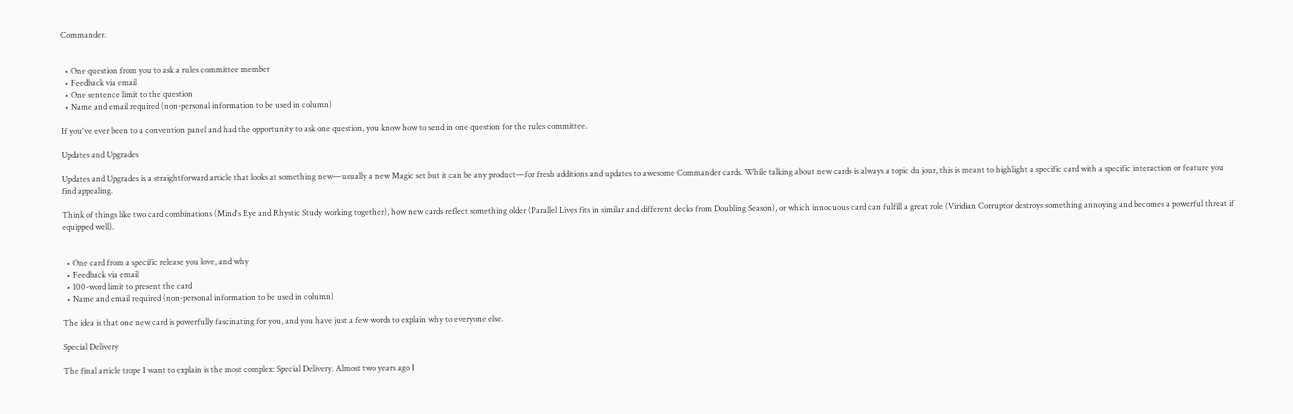Commander.


  • One question from you to ask a rules committee member
  • Feedback via email
  • One sentence limit to the question
  • Name and email required (non-personal information to be used in column)

If you've ever been to a convention panel and had the opportunity to ask one question, you know how to send in one question for the rules committee.

Updates and Upgrades

Updates and Upgrades is a straightforward article that looks at something new—usually a new Magic set but it can be any product—for fresh additions and updates to awesome Commander cards. While talking about new cards is always a topic du jour, this is meant to highlight a specific card with a specific interaction or feature you find appealing.

Think of things like two card combinations (Mind's Eye and Rhystic Study working together), how new cards reflect something older (Parallel Lives fits in similar and different decks from Doubling Season), or which innocuous card can fulfill a great role (Viridian Corruptor destroys something annoying and becomes a powerful threat if equipped well).


  • One card from a specific release you love, and why
  • Feedback via email
  • 100-word limit to present the card
  • Name and email required (non-personal information to be used in column)

The idea is that one new card is powerfully fascinating for you, and you have just a few words to explain why to everyone else.

Special Delivery

The final article trope I want to explain is the most complex: Special Delivery. Almost two years ago I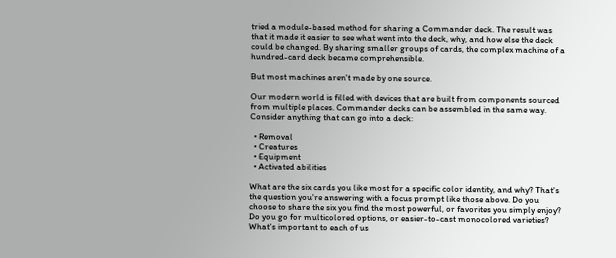tried a module-based method for sharing a Commander deck. The result was that it made it easier to see what went into the deck, why, and how else the deck could be changed. By sharing smaller groups of cards, the complex machine of a hundred-card deck became comprehensible.

But most machines aren't made by one source.

Our modern world is filled with devices that are built from components sourced from multiple places. Commander decks can be assembled in the same way. Consider anything that can go into a deck:

  • Removal
  • Creatures
  • Equipment
  • Activated abilities

What are the six cards you like most for a specific color identity, and why? That's the question you're answering with a focus prompt like those above. Do you choose to share the six you find the most powerful, or favorites you simply enjoy? Do you go for multicolored options, or easier-to-cast monocolored varieties? What's important to each of us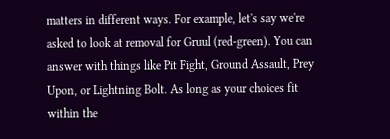matters in different ways. For example, let's say we're asked to look at removal for Gruul (red-green). You can answer with things like Pit Fight, Ground Assault, Prey Upon, or Lightning Bolt. As long as your choices fit within the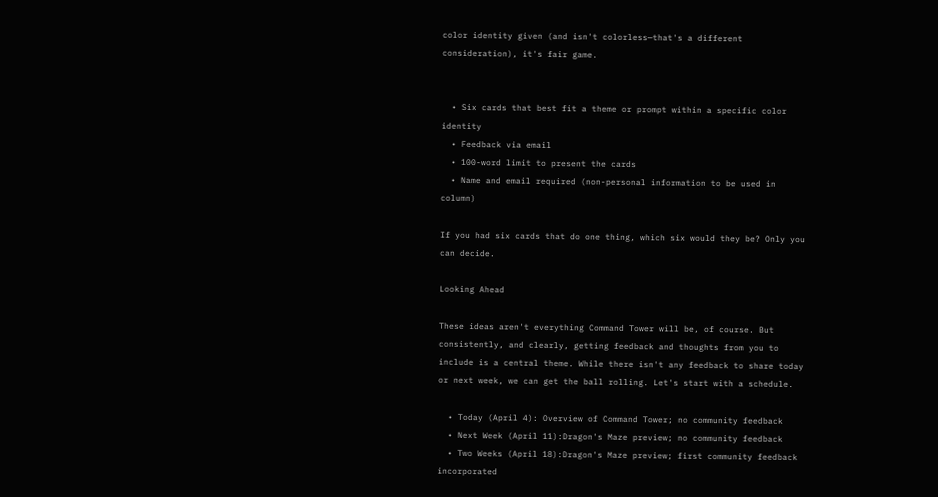color identity given (and isn't colorless—that's a different consideration), it's fair game.


  • Six cards that best fit a theme or prompt within a specific color identity
  • Feedback via email
  • 100-word limit to present the cards
  • Name and email required (non-personal information to be used in column)

If you had six cards that do one thing, which six would they be? Only you can decide.

Looking Ahead

These ideas aren't everything Command Tower will be, of course. But consistently, and clearly, getting feedback and thoughts from you to include is a central theme. While there isn't any feedback to share today or next week, we can get the ball rolling. Let's start with a schedule.

  • Today (April 4): Overview of Command Tower; no community feedback
  • Next Week (April 11):Dragon's Maze preview; no community feedback
  • Two Weeks (April 18):Dragon's Maze preview; first community feedback incorporated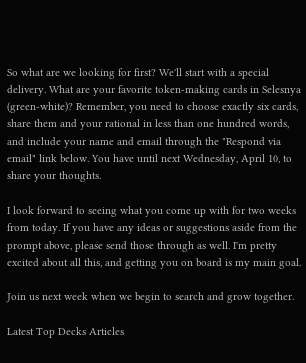So what are we looking for first? We'll start with a special delivery. What are your favorite token-making cards in Selesnya (green-white)? Remember, you need to choose exactly six cards, share them and your rational in less than one hundred words, and include your name and email through the "Respond via email" link below. You have until next Wednesday, April 10, to share your thoughts.

I look forward to seeing what you come up with for two weeks from today. If you have any ideas or suggestions aside from the prompt above, please send those through as well. I'm pretty excited about all this, and getting you on board is my main goal.

Join us next week when we begin to search and grow together.

Latest Top Decks Articles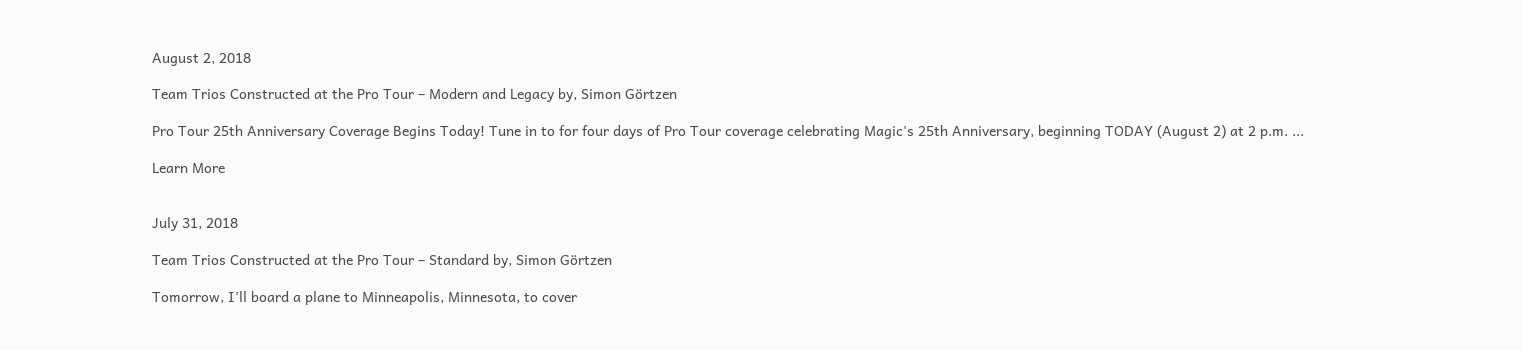August 2, 2018

Team Trios Constructed at the Pro Tour – Modern and Legacy by, Simon Görtzen

Pro Tour 25th Anniversary Coverage Begins Today! Tune in to for four days of Pro Tour coverage celebrating Magic's 25th Anniversary, beginning TODAY (August 2) at 2 p.m. ...

Learn More


July 31, 2018

Team Trios Constructed at the Pro Tour – Standard by, Simon Görtzen

Tomorrow, I'll board a plane to Minneapolis, Minnesota, to cover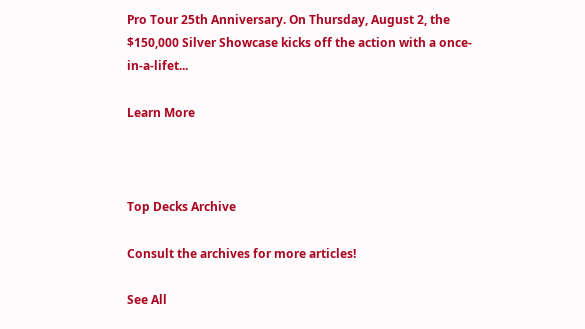Pro Tour 25th Anniversary. On Thursday, August 2, the $150,000 Silver Showcase kicks off the action with a once-in-a-lifet...

Learn More



Top Decks Archive

Consult the archives for more articles!

See All